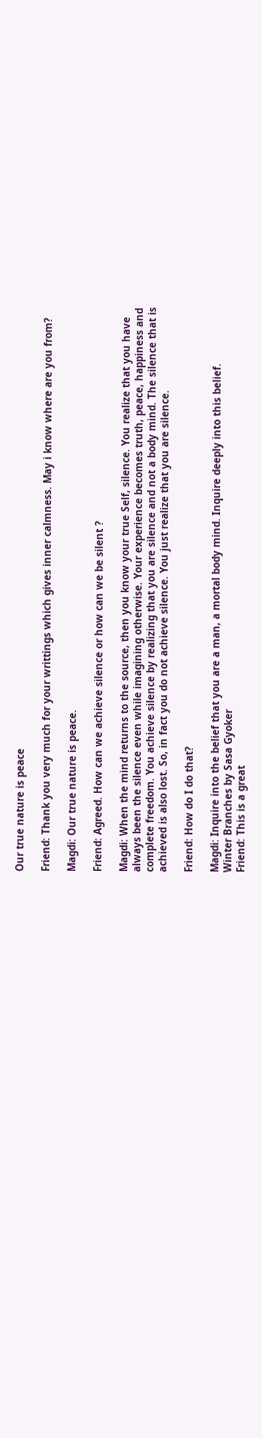Our true nature is peace

Friend: Thank you very much for your writtings which gives inner calmness. May i know where are you from?

Magdi: Our true nature is peace.

Friend: Agreed. How can we achieve silence or how can we be silent ?

Magdi: When the mind returns to the source, then you know your true Self, silence. You realize that you have always been the silence even while imagining otherwise. Your experience becomes truth, peace, happiness and complete freedom. You achieve silence by realizing that you are silence and not a body mind. The silence that is achieved is also lost. So, in fact you do not achieve silence. You just realize that you are silence.

Friend: How do I do that?

Magdi: Inquire into the belief that you are a man, a mortal body mind. Inquire deeply into this belief.
Winter Branches by Sasa Gyoker
Friend: This is a great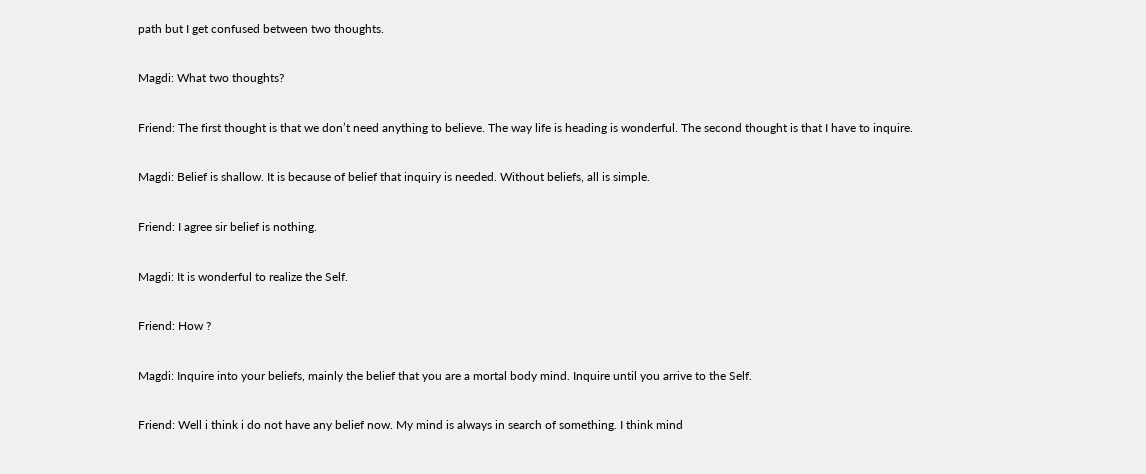path but I get confused between two thoughts.

Magdi: What two thoughts?

Friend: The first thought is that we don’t need anything to believe. The way life is heading is wonderful. The second thought is that I have to inquire.

Magdi: Belief is shallow. It is because of belief that inquiry is needed. Without beliefs, all is simple.

Friend: I agree sir belief is nothing.

Magdi: It is wonderful to realize the Self.

Friend: How ?

Magdi: Inquire into your beliefs, mainly the belief that you are a mortal body mind. Inquire until you arrive to the Self.

Friend: Well i think i do not have any belief now. My mind is always in search of something. I think mind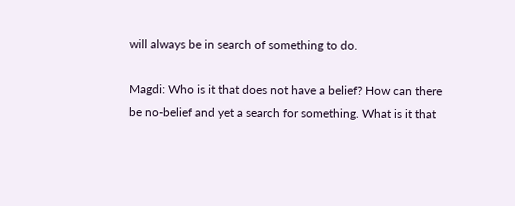will always be in search of something to do.

Magdi: Who is it that does not have a belief? How can there be no-belief and yet a search for something. What is it that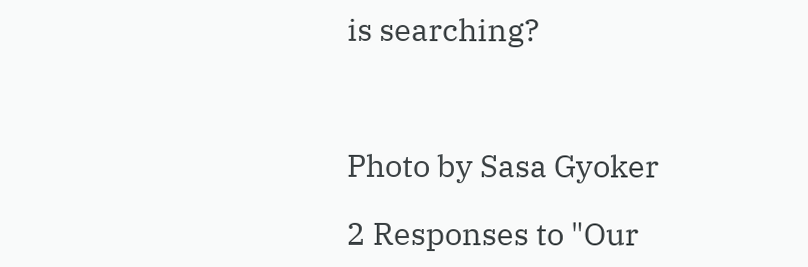is searching?



Photo by Sasa Gyoker

2 Responses to "Our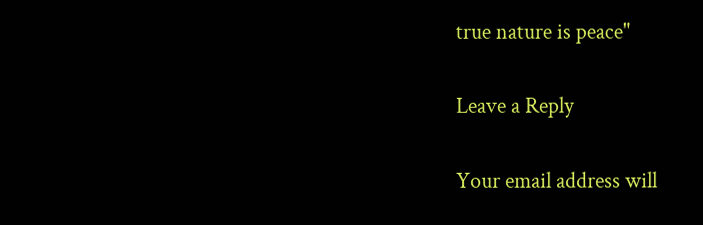true nature is peace"

Leave a Reply

Your email address will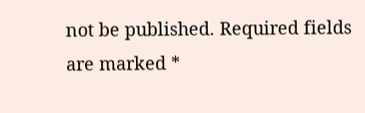not be published. Required fields are marked *